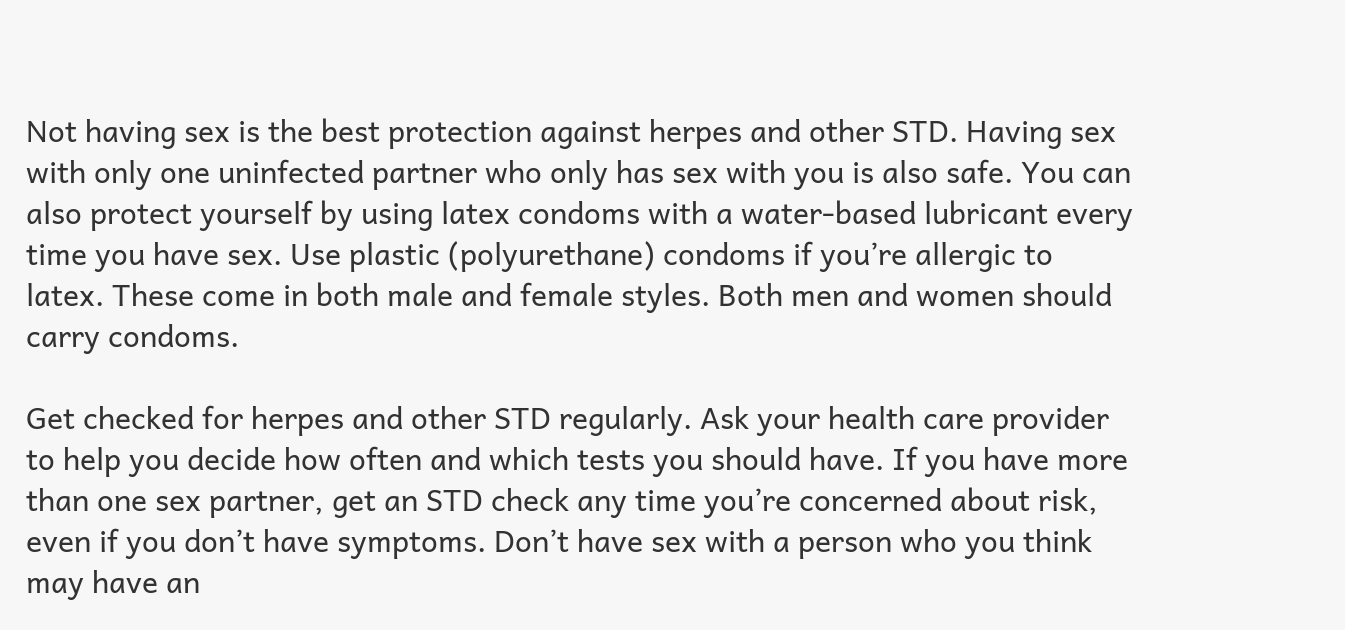Not having sex is the best protection against herpes and other STD. Having sex with only one uninfected partner who only has sex with you is also safe. You can also protect yourself by using latex condoms with a water-based lubricant every time you have sex. Use plastic (polyurethane) condoms if you’re allergic to latex. These come in both male and female styles. Both men and women should carry condoms.

Get checked for herpes and other STD regularly. Ask your health care provider to help you decide how often and which tests you should have. If you have more than one sex partner, get an STD check any time you’re concerned about risk, even if you don’t have symptoms. Don’t have sex with a person who you think may have an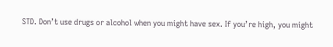STD. Don’t use drugs or alcohol when you might have sex. If you’re high, you might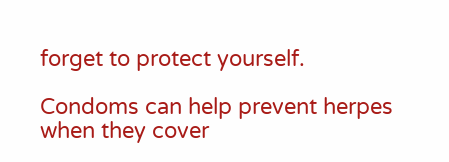forget to protect yourself.

Condoms can help prevent herpes when they cover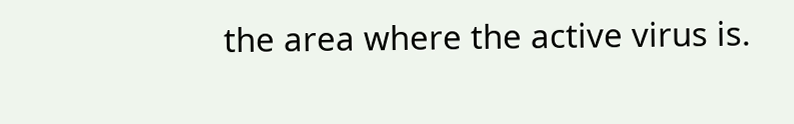the area where the active virus is.